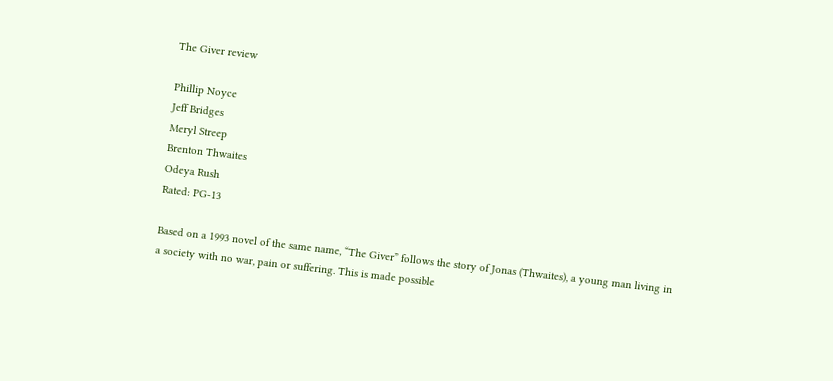The Giver review

Phillip Noyce
Jeff Bridges
Meryl Streep
Brenton Thwaites
Odeya Rush
Rated: PG-13

Based on a 1993 novel of the same name, “The Giver” follows the story of Jonas (Thwaites), a young man living in a society with no war, pain or suffering. This is made possible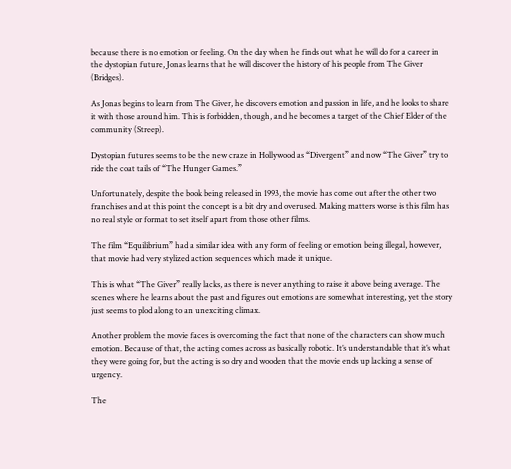because there is no emotion or feeling. On the day when he finds out what he will do for a career in the dystopian future, Jonas learns that he will discover the history of his people from The Giver (Bridges).

As Jonas begins to learn from The Giver, he discovers emotion and passion in life, and he looks to share it with those around him. This is forbidden, though, and he becomes a target of the Chief Elder of the community (Streep).

Dystopian futures seems to be the new craze in Hollywood as “Divergent” and now “The Giver” try to ride the coat tails of “The Hunger Games.”

Unfortunately, despite the book being released in 1993, the movie has come out after the other two franchises and at this point the concept is a bit dry and overused. Making matters worse is this film has no real style or format to set itself apart from those other films.

The film “Equilibrium” had a similar idea with any form of feeling or emotion being illegal, however, that movie had very stylized action sequences which made it unique.

This is what “The Giver” really lacks, as there is never anything to raise it above being average. The scenes where he learns about the past and figures out emotions are somewhat interesting, yet the story just seems to plod along to an unexciting climax.

Another problem the movie faces is overcoming the fact that none of the characters can show much emotion. Because of that, the acting comes across as basically robotic. It’s understandable that it’s what they were going for, but the acting is so dry and wooden that the movie ends up lacking a sense of urgency.

The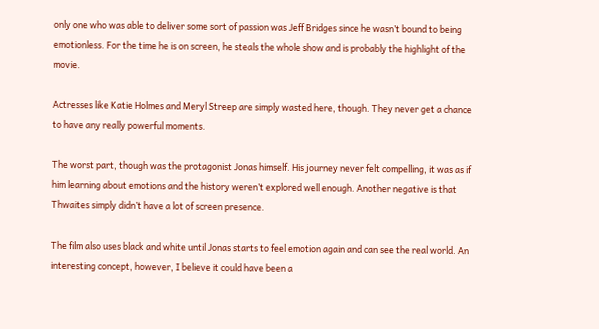only one who was able to deliver some sort of passion was Jeff Bridges since he wasn’t bound to being emotionless. For the time he is on screen, he steals the whole show and is probably the highlight of the movie.

Actresses like Katie Holmes and Meryl Streep are simply wasted here, though. They never get a chance to have any really powerful moments.

The worst part, though was the protagonist Jonas himself. His journey never felt compelling, it was as if him learning about emotions and the history weren’t explored well enough. Another negative is that Thwaites simply didn’t have a lot of screen presence.

The film also uses black and white until Jonas starts to feel emotion again and can see the real world. An interesting concept, however, I believe it could have been a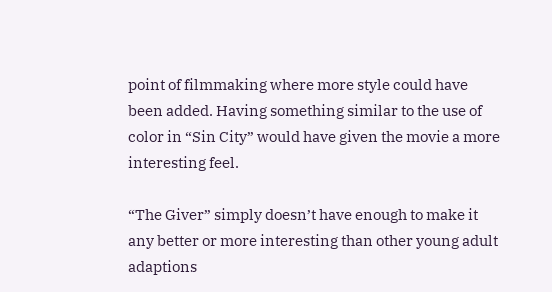point of filmmaking where more style could have been added. Having something similar to the use of color in “Sin City” would have given the movie a more interesting feel.

“The Giver” simply doesn’t have enough to make it any better or more interesting than other young adult adaptions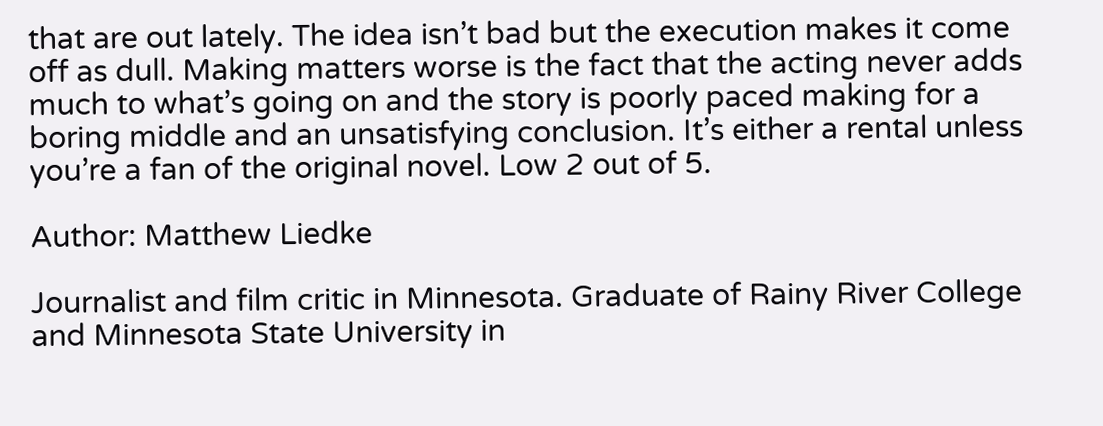that are out lately. The idea isn’t bad but the execution makes it come off as dull. Making matters worse is the fact that the acting never adds much to what’s going on and the story is poorly paced making for a boring middle and an unsatisfying conclusion. It’s either a rental unless you’re a fan of the original novel. Low 2 out of 5.

Author: Matthew Liedke

Journalist and film critic in Minnesota. Graduate of Rainy River College and Minnesota State University in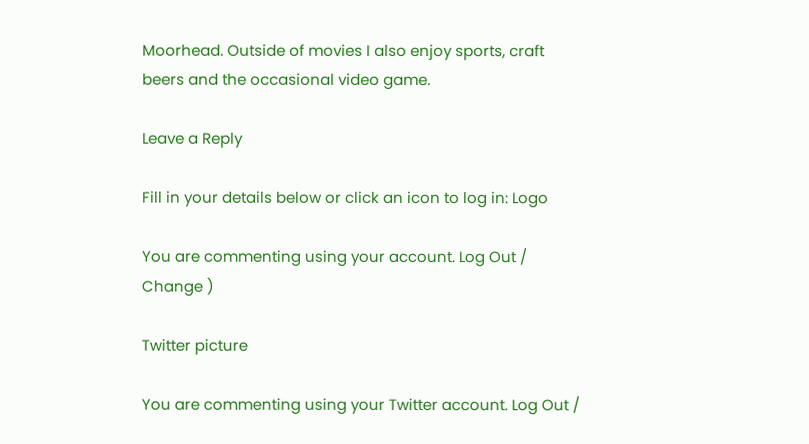Moorhead. Outside of movies I also enjoy sports, craft beers and the occasional video game.

Leave a Reply

Fill in your details below or click an icon to log in: Logo

You are commenting using your account. Log Out /  Change )

Twitter picture

You are commenting using your Twitter account. Log Out /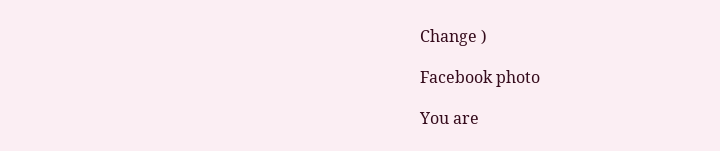Change )

Facebook photo

You are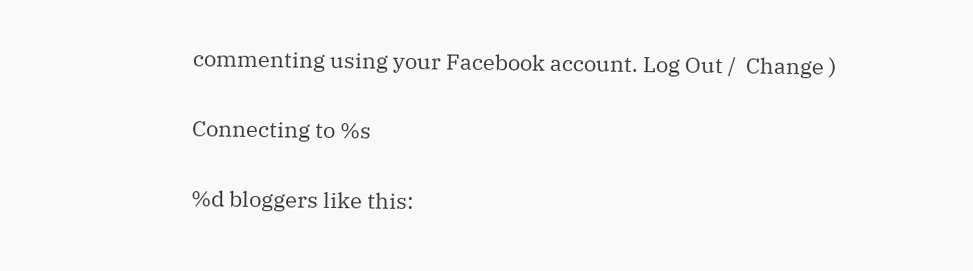commenting using your Facebook account. Log Out /  Change )

Connecting to %s

%d bloggers like this: